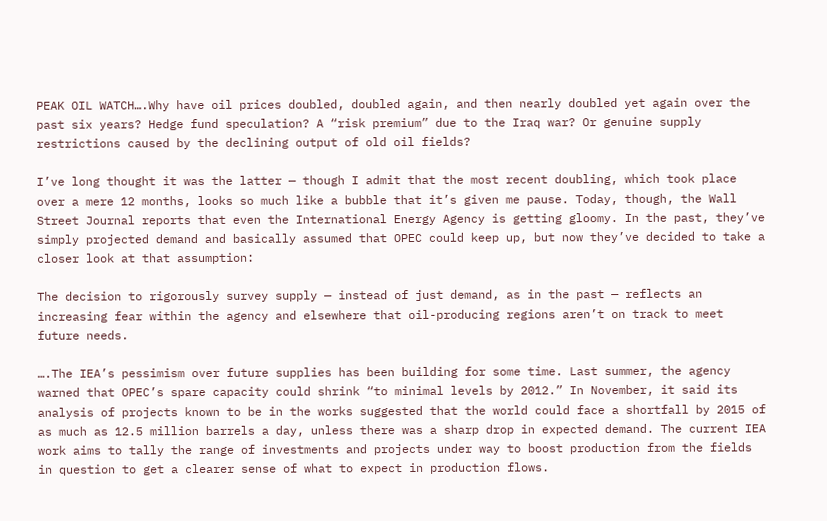PEAK OIL WATCH….Why have oil prices doubled, doubled again, and then nearly doubled yet again over the past six years? Hedge fund speculation? A “risk premium” due to the Iraq war? Or genuine supply restrictions caused by the declining output of old oil fields?

I’ve long thought it was the latter — though I admit that the most recent doubling, which took place over a mere 12 months, looks so much like a bubble that it’s given me pause. Today, though, the Wall Street Journal reports that even the International Energy Agency is getting gloomy. In the past, they’ve simply projected demand and basically assumed that OPEC could keep up, but now they’ve decided to take a closer look at that assumption:

The decision to rigorously survey supply — instead of just demand, as in the past — reflects an increasing fear within the agency and elsewhere that oil-producing regions aren’t on track to meet future needs.

….The IEA’s pessimism over future supplies has been building for some time. Last summer, the agency warned that OPEC’s spare capacity could shrink “to minimal levels by 2012.” In November, it said its analysis of projects known to be in the works suggested that the world could face a shortfall by 2015 of as much as 12.5 million barrels a day, unless there was a sharp drop in expected demand. The current IEA work aims to tally the range of investments and projects under way to boost production from the fields in question to get a clearer sense of what to expect in production flows.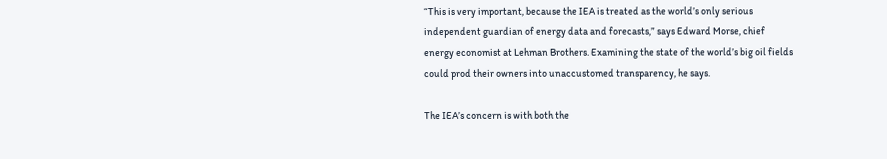“This is very important, because the IEA is treated as the world’s only serious independent guardian of energy data and forecasts,” says Edward Morse, chief energy economist at Lehman Brothers. Examining the state of the world’s big oil fields could prod their owners into unaccustomed transparency, he says.

The IEA’s concern is with both the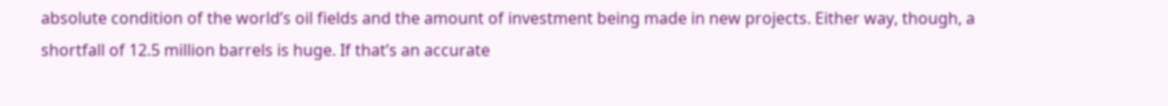absolute condition of the world’s oil fields and the amount of investment being made in new projects. Either way, though, a shortfall of 12.5 million barrels is huge. If that’s an accurate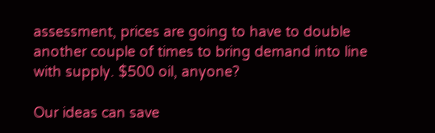assessment, prices are going to have to double another couple of times to bring demand into line with supply. $500 oil, anyone?

Our ideas can save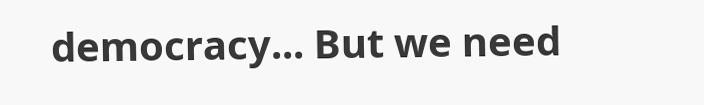democracy... But we need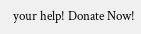your help! Donate Now!